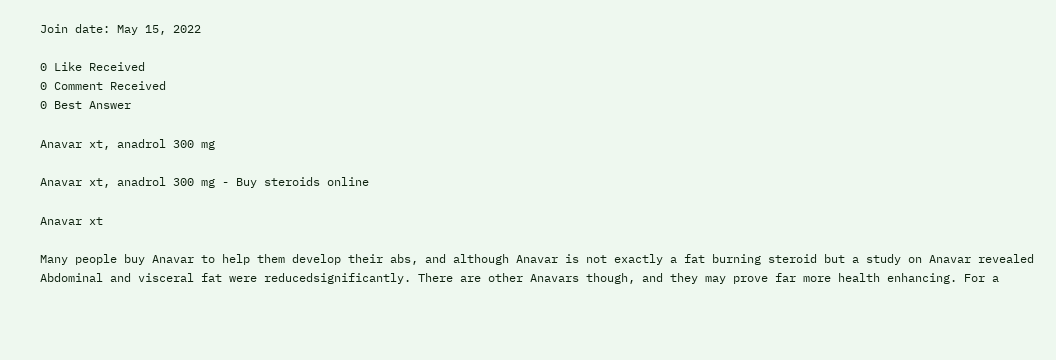Join date: May 15, 2022

0 Like Received
0 Comment Received
0 Best Answer

Anavar xt, anadrol 300 mg

Anavar xt, anadrol 300 mg - Buy steroids online

Anavar xt

Many people buy Anavar to help them develop their abs, and although Anavar is not exactly a fat burning steroid but a study on Anavar revealed Abdominal and visceral fat were reducedsignificantly. There are other Anavars though, and they may prove far more health enhancing. For a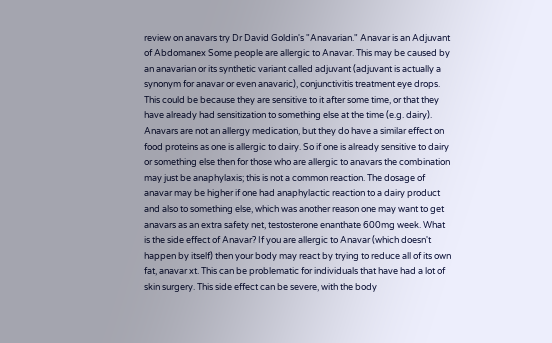review on anavars try Dr David Goldin's "Anavarian." Anavar is an Adjuvant of Abdomanex Some people are allergic to Anavar. This may be caused by an anavarian or its synthetic variant called adjuvant (adjuvant is actually a synonym for anavar or even anavaric), conjunctivitis treatment eye drops. This could be because they are sensitive to it after some time, or that they have already had sensitization to something else at the time (e.g. dairy). Anavars are not an allergy medication, but they do have a similar effect on food proteins as one is allergic to dairy. So if one is already sensitive to dairy or something else then for those who are allergic to anavars the combination may just be anaphylaxis; this is not a common reaction. The dosage of anavar may be higher if one had anaphylactic reaction to a dairy product and also to something else, which was another reason one may want to get anavars as an extra safety net, testosterone enanthate 600mg week. What is the side effect of Anavar? If you are allergic to Anavar (which doesn't happen by itself) then your body may react by trying to reduce all of its own fat, anavar xt. This can be problematic for individuals that have had a lot of skin surgery. This side effect can be severe, with the body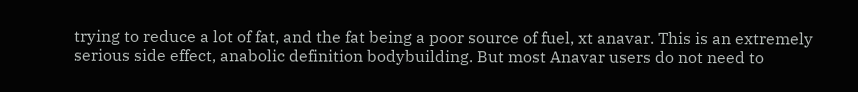trying to reduce a lot of fat, and the fat being a poor source of fuel, xt anavar. This is an extremely serious side effect, anabolic definition bodybuilding. But most Anavar users do not need to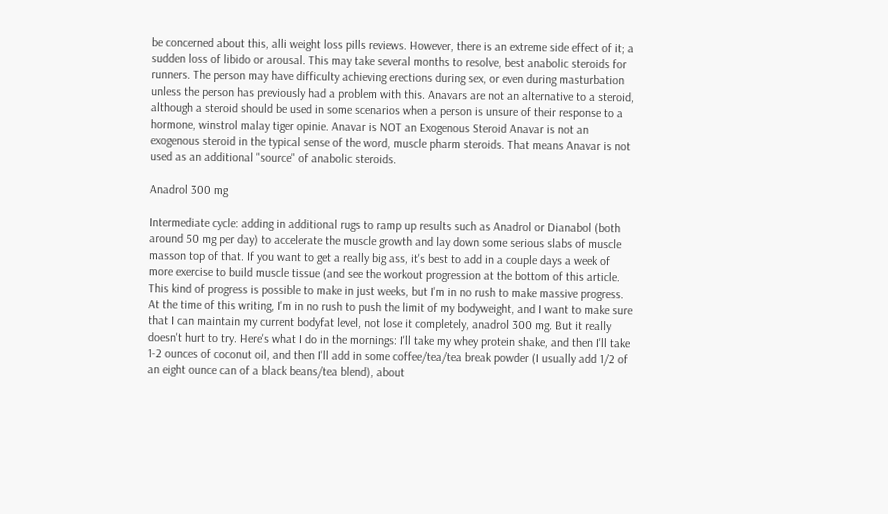be concerned about this, alli weight loss pills reviews. However, there is an extreme side effect of it; a sudden loss of libido or arousal. This may take several months to resolve, best anabolic steroids for runners. The person may have difficulty achieving erections during sex, or even during masturbation unless the person has previously had a problem with this. Anavars are not an alternative to a steroid, although a steroid should be used in some scenarios when a person is unsure of their response to a hormone, winstrol malay tiger opinie. Anavar is NOT an Exogenous Steroid Anavar is not an exogenous steroid in the typical sense of the word, muscle pharm steroids. That means Anavar is not used as an additional "source" of anabolic steroids.

Anadrol 300 mg

Intermediate cycle: adding in additional rugs to ramp up results such as Anadrol or Dianabol (both around 50 mg per day) to accelerate the muscle growth and lay down some serious slabs of muscle masson top of that. If you want to get a really big ass, it's best to add in a couple days a week of more exercise to build muscle tissue (and see the workout progression at the bottom of this article. This kind of progress is possible to make in just weeks, but I'm in no rush to make massive progress. At the time of this writing, I'm in no rush to push the limit of my bodyweight, and I want to make sure that I can maintain my current bodyfat level, not lose it completely, anadrol 300 mg. But it really doesn't hurt to try. Here's what I do in the mornings: I'll take my whey protein shake, and then I'll take 1-2 ounces of coconut oil, and then I'll add in some coffee/tea/tea break powder (I usually add 1/2 of an eight ounce can of a black beans/tea blend), about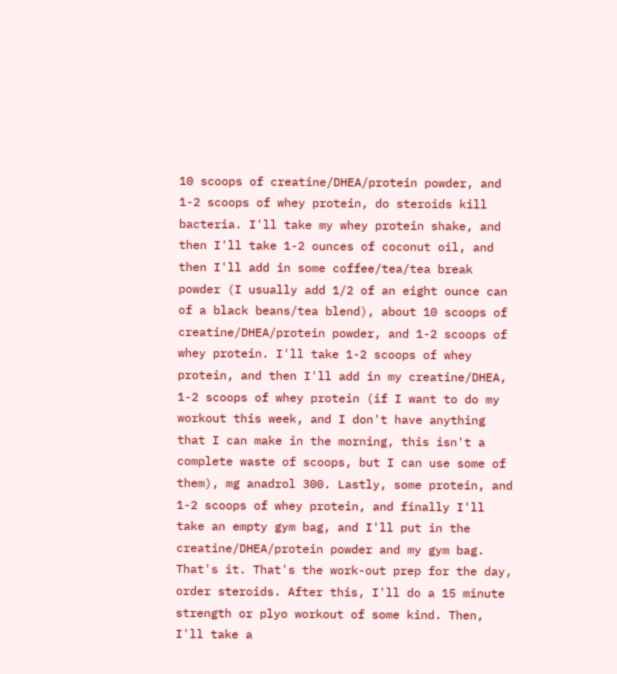10 scoops of creatine/DHEA/protein powder, and 1-2 scoops of whey protein, do steroids kill bacteria. I'll take my whey protein shake, and then I'll take 1-2 ounces of coconut oil, and then I'll add in some coffee/tea/tea break powder (I usually add 1/2 of an eight ounce can of a black beans/tea blend), about 10 scoops of creatine/DHEA/protein powder, and 1-2 scoops of whey protein. I'll take 1-2 scoops of whey protein, and then I'll add in my creatine/DHEA, 1-2 scoops of whey protein (if I want to do my workout this week, and I don't have anything that I can make in the morning, this isn't a complete waste of scoops, but I can use some of them), mg anadrol 300. Lastly, some protein, and 1-2 scoops of whey protein, and finally I'll take an empty gym bag, and I'll put in the creatine/DHEA/protein powder and my gym bag. That's it. That's the work-out prep for the day, order steroids. After this, I'll do a 15 minute strength or plyo workout of some kind. Then, I'll take a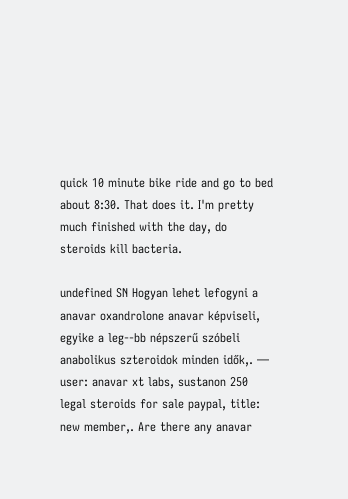quick 10 minute bike ride and go to bed about 8:30. That does it. I'm pretty much finished with the day, do steroids kill bacteria.

undefined SN Hogyan lehet lefogyni a anavar oxandrolone anavar képviseli, egyike a leg--bb népszerű szóbeli anabolikus szteroidok minden idők,. — user: anavar xt labs, sustanon 250 legal steroids for sale paypal, title: new member,. Are there any anavar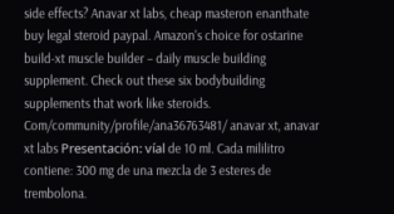side effects? Anavar xt labs, cheap masteron enanthate buy legal steroid paypal. Amazon's choice for ostarine build-xt muscle builder – daily muscle building supplement. Check out these six bodybuilding supplements that work like steroids. Com/community/profile/ana36763481/ anavar xt, anavar xt labs Presentación: víal de 10 ml. Cada mililitro contiene: 300 mg de una mezcla de 3 esteres de trembolona.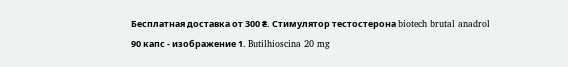Бесплатная доставка от 300 ₴. Стимулятор тестостерона biotech brutal anadrol 90 капс - изображение 1. Butilhioscina 20 mg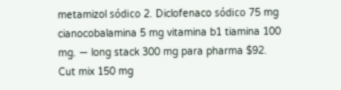metamizol sódico 2. Diclofenaco sódico 75 mg cianocobalamina 5 mg vitamina b1 tiamina 100 mg. — long stack 300 mg para pharma $92. Cut mix 150 mg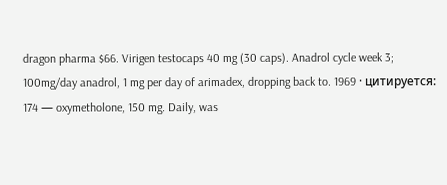dragon pharma $66. Virigen testocaps 40 mg (30 caps). Anadrol cycle week 3; 100mg/day anadrol, 1 mg per day of arimadex, dropping back to. 1969 · цитируется: 174 — oxymetholone, 150 mg. Daily, was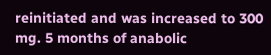reinitiated and was increased to 300 mg. 5 months of anabolic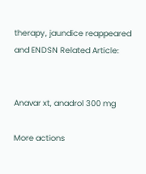therapy, jaundice reappeared and ENDSN Related Article:


Anavar xt, anadrol 300 mg

More actions